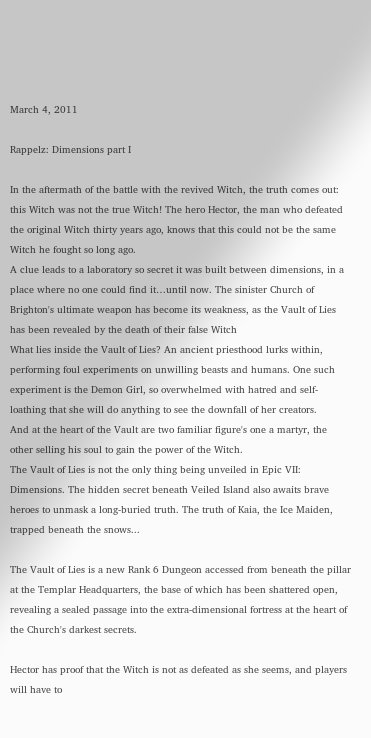March 4, 2011

Rappelz: Dimensions part I

In the aftermath of the battle with the revived Witch, the truth comes out: this Witch was not the true Witch! The hero Hector, the man who defeated the original Witch thirty years ago, knows that this could not be the same Witch he fought so long ago.
A clue leads to a laboratory so secret it was built between dimensions, in a place where no one could find it…until now. The sinister Church of Brighton's ultimate weapon has become its weakness, as the Vault of Lies has been revealed by the death of their false Witch
What lies inside the Vault of Lies? An ancient priesthood lurks within, performing foul experiments on unwilling beasts and humans. One such experiment is the Demon Girl, so overwhelmed with hatred and self-loathing that she will do anything to see the downfall of her creators.
And at the heart of the Vault are two familiar figure's one a martyr, the other selling his soul to gain the power of the Witch.
The Vault of Lies is not the only thing being unveiled in Epic VII: Dimensions. The hidden secret beneath Veiled Island also awaits brave heroes to unmask a long-buried truth. The truth of Kaia, the Ice Maiden, trapped beneath the snows...

The Vault of Lies is a new Rank 6 Dungeon accessed from beneath the pillar at the Templar Headquarters, the base of which has been shattered open, revealing a sealed passage into the extra-dimensional fortress at the heart of the Church's darkest secrets.

Hector has proof that the Witch is not as defeated as she seems, and players will have to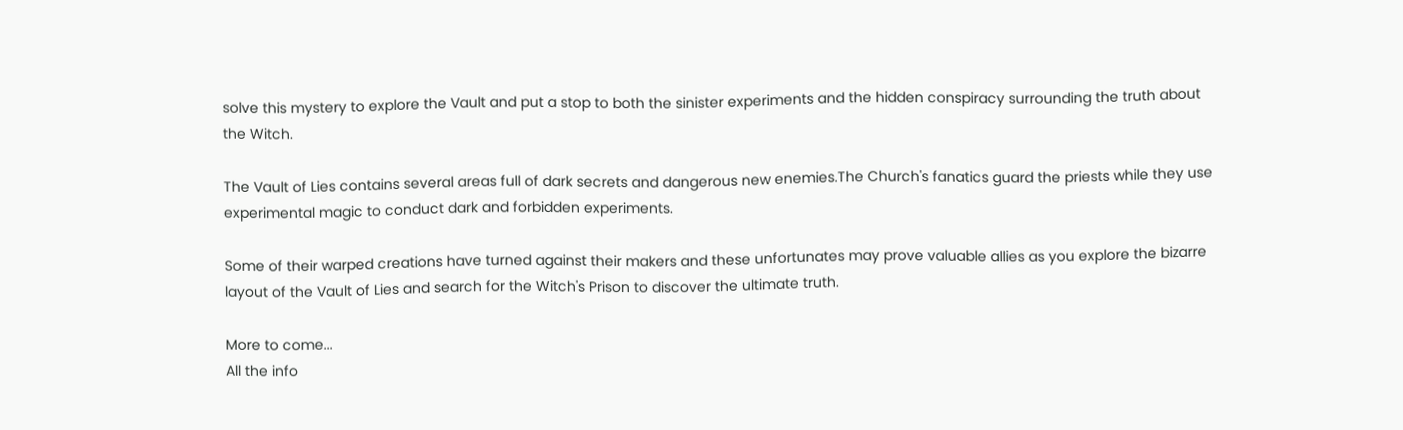solve this mystery to explore the Vault and put a stop to both the sinister experiments and the hidden conspiracy surrounding the truth about the Witch.

The Vault of Lies contains several areas full of dark secrets and dangerous new enemies.The Church's fanatics guard the priests while they use experimental magic to conduct dark and forbidden experiments.

Some of their warped creations have turned against their makers and these unfortunates may prove valuable allies as you explore the bizarre layout of the Vault of Lies and search for the Witch's Prison to discover the ultimate truth.

More to come...
All the info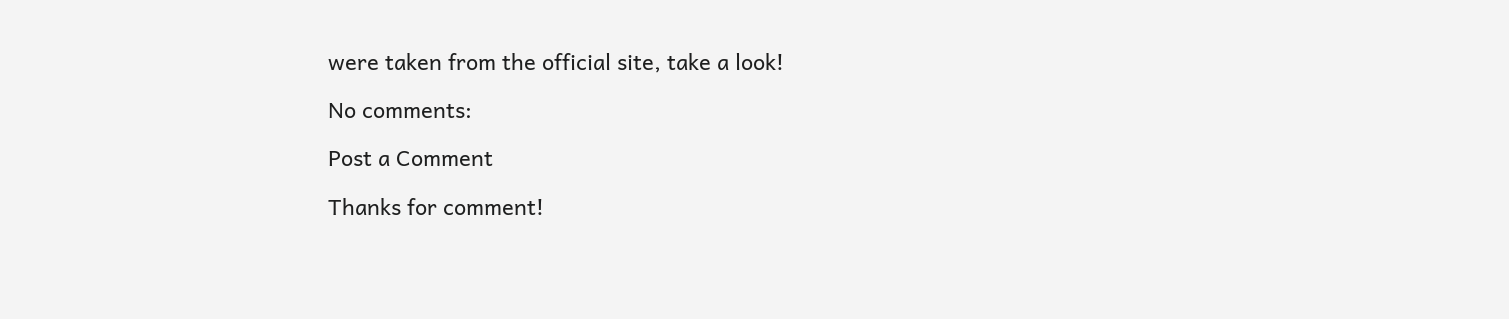were taken from the official site, take a look!

No comments:

Post a Comment

Thanks for comment!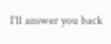I'll answer you back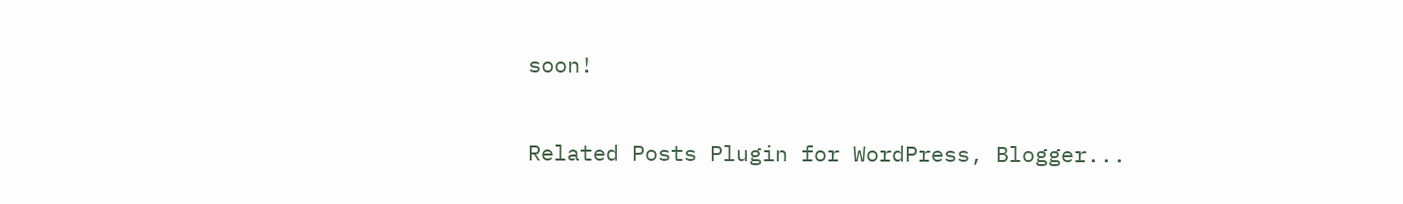soon!

Related Posts Plugin for WordPress, Blogger...